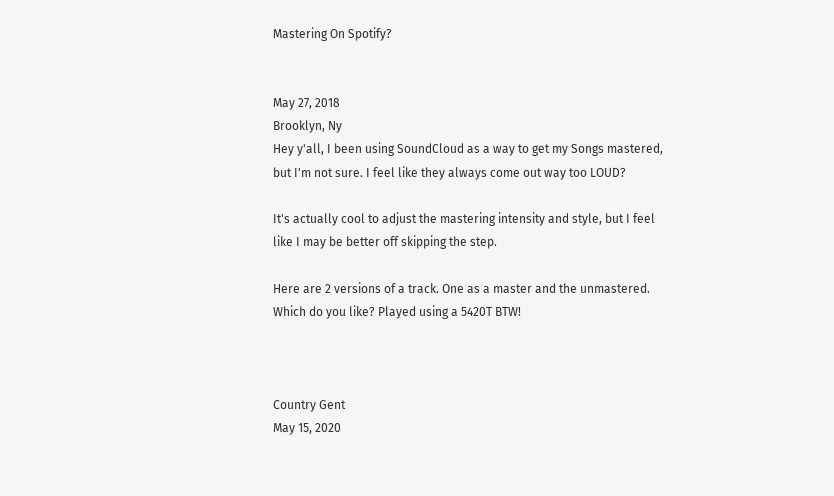Mastering On Spotify?


May 27, 2018
Brooklyn, Ny
Hey y'all, I been using SoundCloud as a way to get my Songs mastered, but I'm not sure. I feel like they always come out way too LOUD?

It's actually cool to adjust the mastering intensity and style, but I feel like I may be better off skipping the step.

Here are 2 versions of a track. One as a master and the unmastered. Which do you like? Played using a 5420T BTW!



Country Gent
May 15, 2020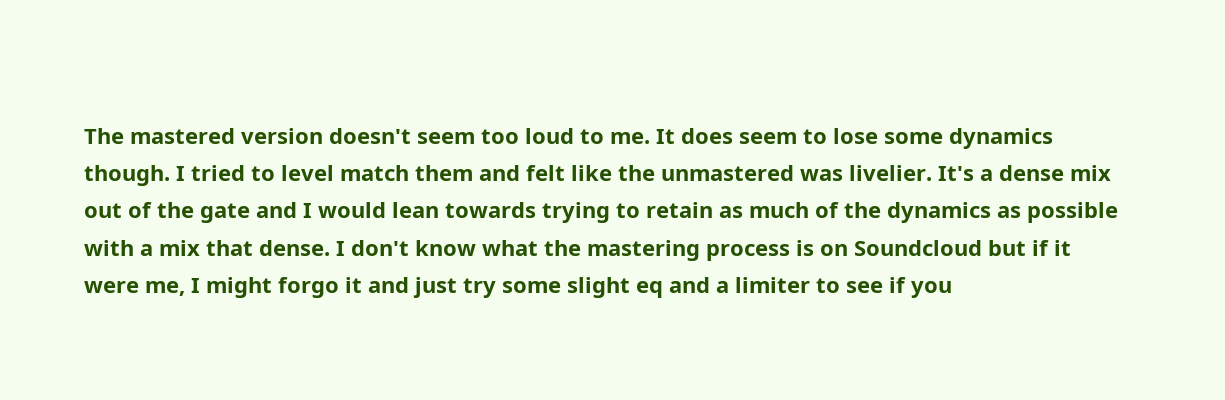The mastered version doesn't seem too loud to me. It does seem to lose some dynamics though. I tried to level match them and felt like the unmastered was livelier. It's a dense mix out of the gate and I would lean towards trying to retain as much of the dynamics as possible with a mix that dense. I don't know what the mastering process is on Soundcloud but if it were me, I might forgo it and just try some slight eq and a limiter to see if you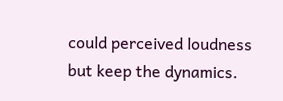could perceived loudness but keep the dynamics.